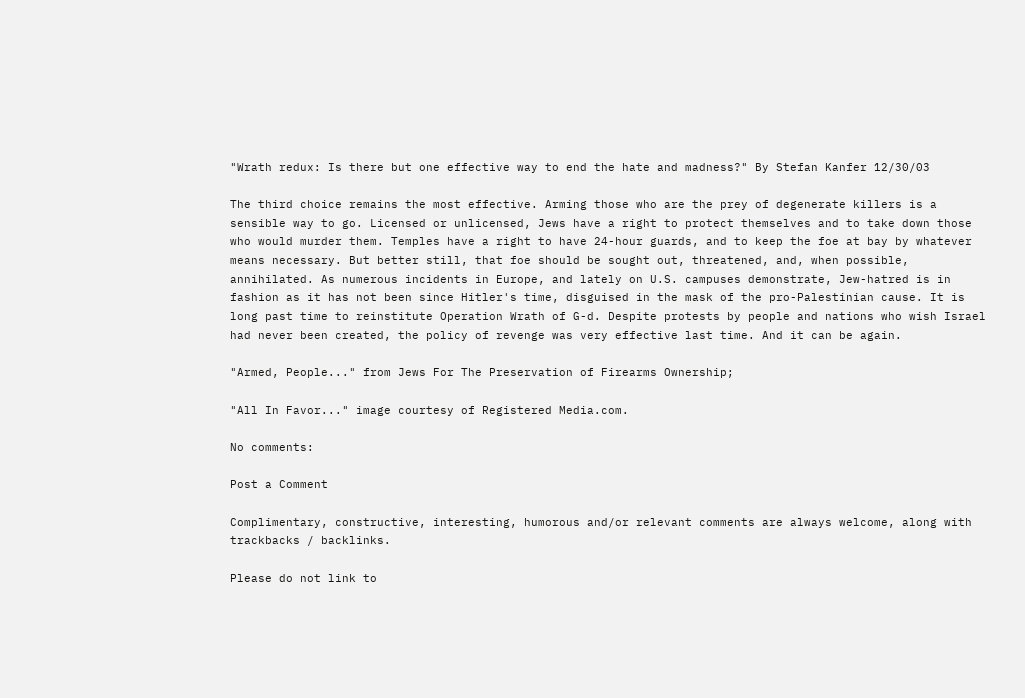"Wrath redux: Is there but one effective way to end the hate and madness?" By Stefan Kanfer 12/30/03

The third choice remains the most effective. Arming those who are the prey of degenerate killers is a sensible way to go. Licensed or unlicensed, Jews have a right to protect themselves and to take down those who would murder them. Temples have a right to have 24-hour guards, and to keep the foe at bay by whatever means necessary. But better still, that foe should be sought out, threatened, and, when possible, annihilated. As numerous incidents in Europe, and lately on U.S. campuses demonstrate, Jew-hatred is in fashion as it has not been since Hitler's time, disguised in the mask of the pro-Palestinian cause. It is long past time to reinstitute Operation Wrath of G-d. Despite protests by people and nations who wish Israel had never been created, the policy of revenge was very effective last time. And it can be again.

"Armed, People..." from Jews For The Preservation of Firearms Ownership;

"All In Favor..." image courtesy of Registered Media.com.

No comments:

Post a Comment

Complimentary, constructive, interesting, humorous and/or relevant comments are always welcome, along with trackbacks / backlinks.

Please do not link to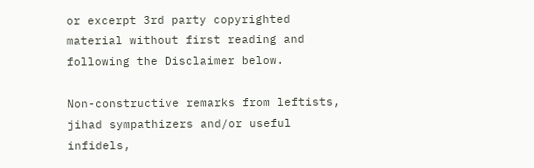or excerpt 3rd party copyrighted material without first reading and following the Disclaimer below.

Non-constructive remarks from leftists, jihad sympathizers and/or useful infidels,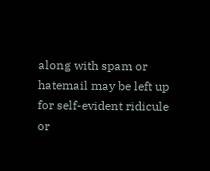along with spam or hatemail may be left up for self-evident ridicule or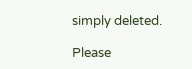simply deleted.

Please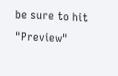be sure to hit "Preview"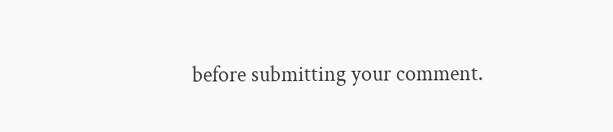before submitting your comment.